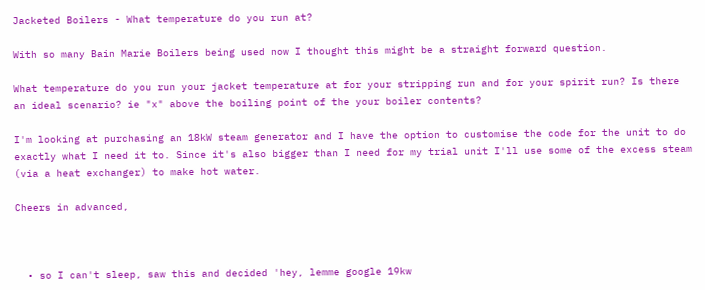Jacketed Boilers - What temperature do you run at?

With so many Bain Marie Boilers being used now I thought this might be a straight forward question.

What temperature do you run your jacket temperature at for your stripping run and for your spirit run? Is there an ideal scenario? ie "x" above the boiling point of the your boiler contents?

I'm looking at purchasing an 18kW steam generator and I have the option to customise the code for the unit to do exactly what I need it to. Since it's also bigger than I need for my trial unit I'll use some of the excess steam (via a heat exchanger) to make hot water.

Cheers in advanced,



  • so I can't sleep, saw this and decided 'hey, lemme google 19kw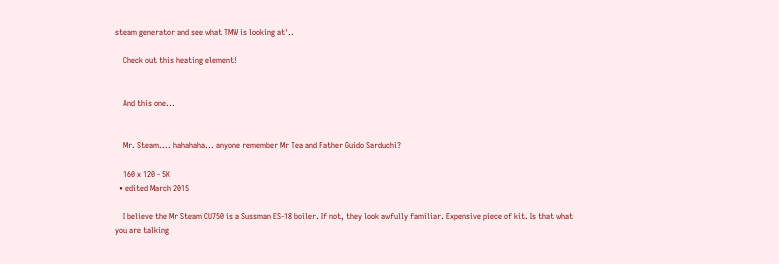steam generator and see what TMW is looking at'..

    Check out this heating element!


    And this one...


    Mr. Steam.... hahahaha... anyone remember Mr Tea and Father Guido Sarduchi?

    160 x 120 - 5K
  • edited March 2015

    I believe the Mr Steam CU750 is a Sussman ES-18 boiler. If not, they look awfully familiar. Expensive piece of kit. Is that what you are talking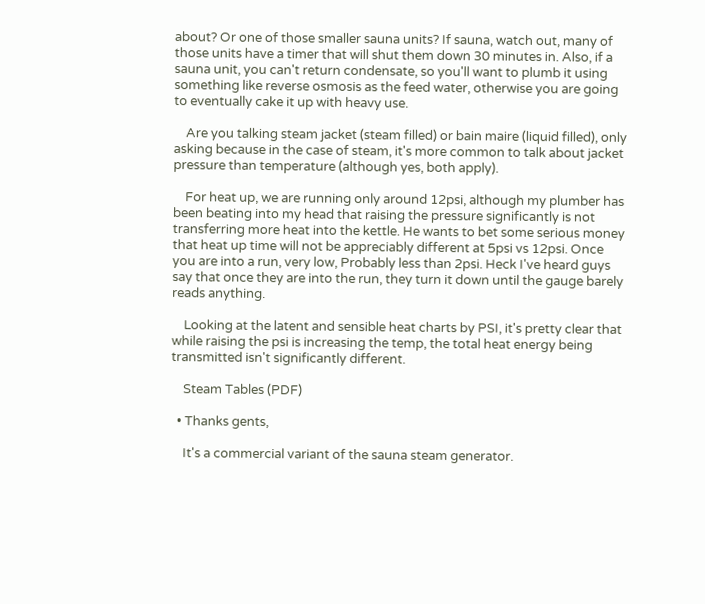about? Or one of those smaller sauna units? If sauna, watch out, many of those units have a timer that will shut them down 30 minutes in. Also, if a sauna unit, you can't return condensate, so you'll want to plumb it using something like reverse osmosis as the feed water, otherwise you are going to eventually cake it up with heavy use.

    Are you talking steam jacket (steam filled) or bain maire (liquid filled), only asking because in the case of steam, it's more common to talk about jacket pressure than temperature (although yes, both apply).

    For heat up, we are running only around 12psi, although my plumber has been beating into my head that raising the pressure significantly is not transferring more heat into the kettle. He wants to bet some serious money that heat up time will not be appreciably different at 5psi vs 12psi. Once you are into a run, very low, Probably less than 2psi. Heck I've heard guys say that once they are into the run, they turn it down until the gauge barely reads anything.

    Looking at the latent and sensible heat charts by PSI, it's pretty clear that while raising the psi is increasing the temp, the total heat energy being transmitted isn't significantly different.

    Steam Tables (PDF)

  • Thanks gents,

    It's a commercial variant of the sauna steam generator.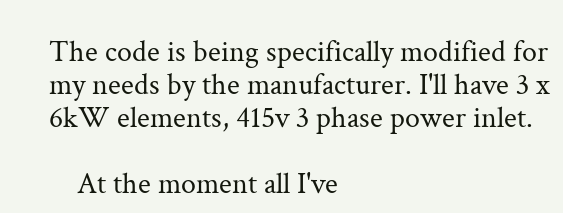The code is being specifically modified for my needs by the manufacturer. I'll have 3 x 6kW elements, 415v 3 phase power inlet.

    At the moment all I've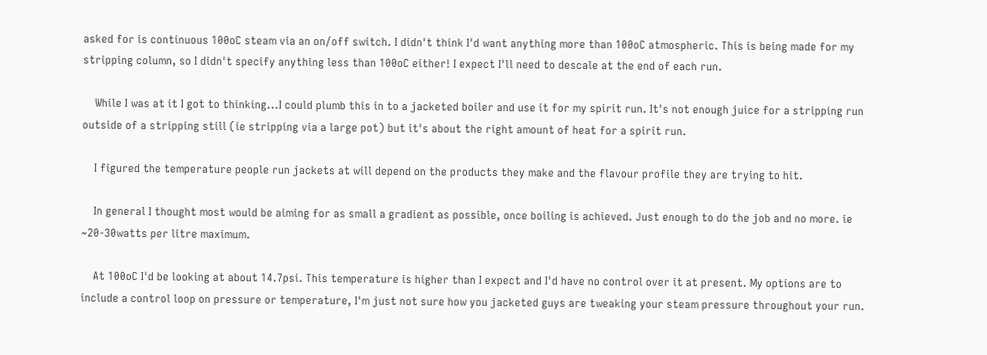asked for is continuous 100oC steam via an on/off switch. I didn't think I'd want anything more than 100oC atmospheric. This is being made for my stripping column, so I didn't specify anything less than 100oC either! I expect I'll need to descale at the end of each run.

    While I was at it I got to thinking...I could plumb this in to a jacketed boiler and use it for my spirit run. It's not enough juice for a stripping run outside of a stripping still (ie stripping via a large pot) but it's about the right amount of heat for a spirit run.

    I figured the temperature people run jackets at will depend on the products they make and the flavour profile they are trying to hit.

    In general I thought most would be aiming for as small a gradient as possible, once boiling is achieved. Just enough to do the job and no more. ie ~20-30watts per litre maximum.

    At 100oC I'd be looking at about 14.7psi. This temperature is higher than I expect and I'd have no control over it at present. My options are to include a control loop on pressure or temperature, I'm just not sure how you jacketed guys are tweaking your steam pressure throughout your run.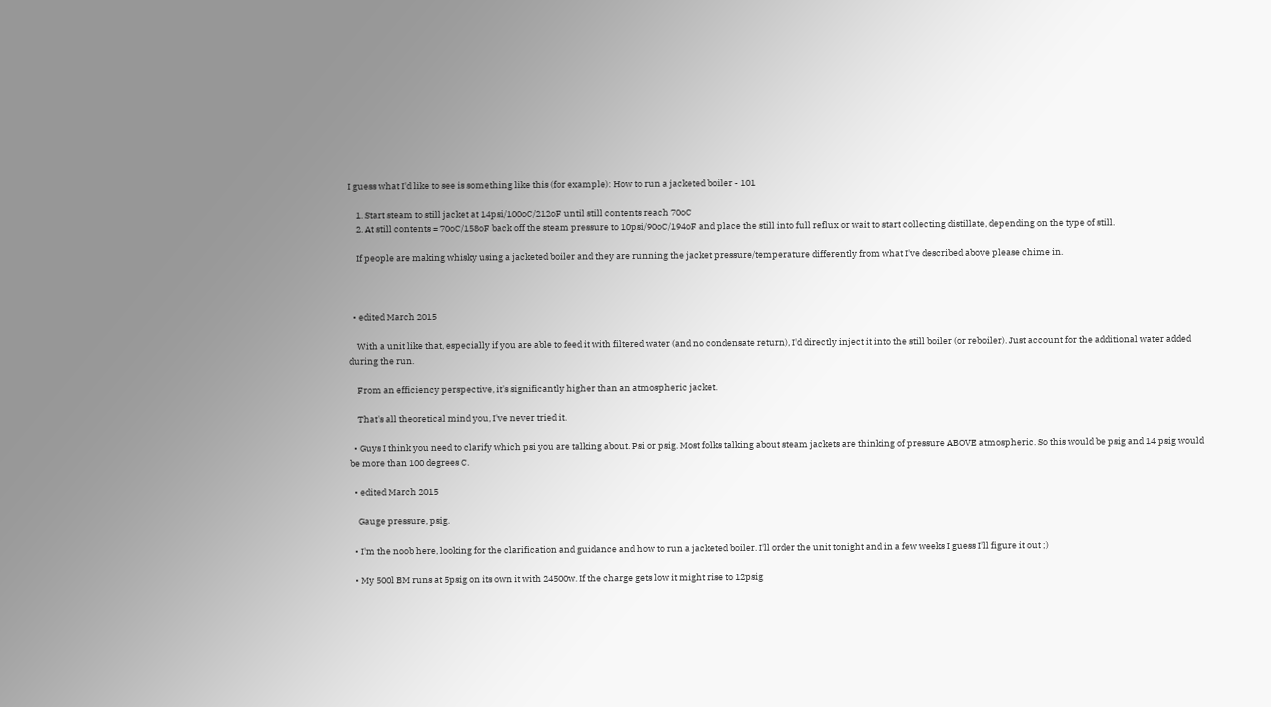I guess what I'd like to see is something like this (for example): How to run a jacketed boiler - 101

    1. Start steam to still jacket at 14psi/100oC/212oF until still contents reach 70oC
    2. At still contents = 70oC/158oF back off the steam pressure to 10psi/90oC/194oF and place the still into full reflux or wait to start collecting distillate, depending on the type of still.

    If people are making whisky using a jacketed boiler and they are running the jacket pressure/temperature differently from what I've described above please chime in.



  • edited March 2015

    With a unit like that, especially if you are able to feed it with filtered water (and no condensate return), I'd directly inject it into the still boiler (or reboiler). Just account for the additional water added during the run.

    From an efficiency perspective, it's significantly higher than an atmospheric jacket.

    That's all theoretical mind you, I've never tried it.

  • Guys I think you need to clarify which psi you are talking about. Psi or psig. Most folks talking about steam jackets are thinking of pressure ABOVE atmospheric. So this would be psig and 14 psig would be more than 100 degrees C.

  • edited March 2015

    Gauge pressure, psig.

  • I'm the noob here, looking for the clarification and guidance and how to run a jacketed boiler. I'll order the unit tonight and in a few weeks I guess I'll figure it out ;)

  • My 500l BM runs at 5psig on its own it with 24500w. If the charge gets low it might rise to 12psig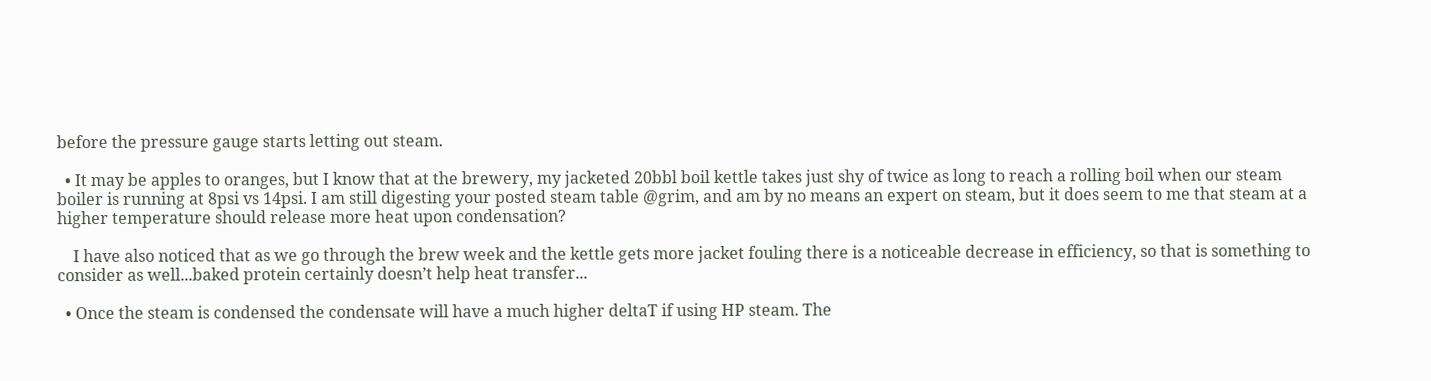before the pressure gauge starts letting out steam.

  • It may be apples to oranges, but I know that at the brewery, my jacketed 20bbl boil kettle takes just shy of twice as long to reach a rolling boil when our steam boiler is running at 8psi vs 14psi. I am still digesting your posted steam table @grim, and am by no means an expert on steam, but it does seem to me that steam at a higher temperature should release more heat upon condensation?

    I have also noticed that as we go through the brew week and the kettle gets more jacket fouling there is a noticeable decrease in efficiency, so that is something to consider as well...baked protein certainly doesn’t help heat transfer...

  • Once the steam is condensed the condensate will have a much higher deltaT if using HP steam. The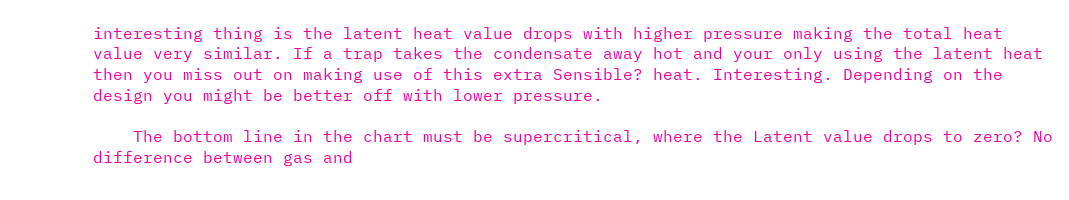interesting thing is the latent heat value drops with higher pressure making the total heat value very similar. If a trap takes the condensate away hot and your only using the latent heat then you miss out on making use of this extra Sensible? heat. Interesting. Depending on the design you might be better off with lower pressure.

    The bottom line in the chart must be supercritical, where the Latent value drops to zero? No difference between gas and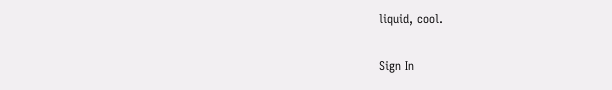liquid, cool.

Sign In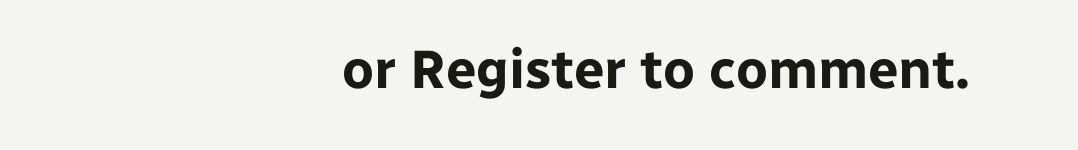or Register to comment.